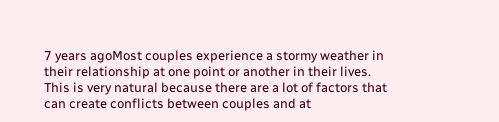7 years agoMost couples experience a stormy weather in their relationship at one point or another in their lives. This is very natural because there are a lot of factors that can create conflicts between couples and at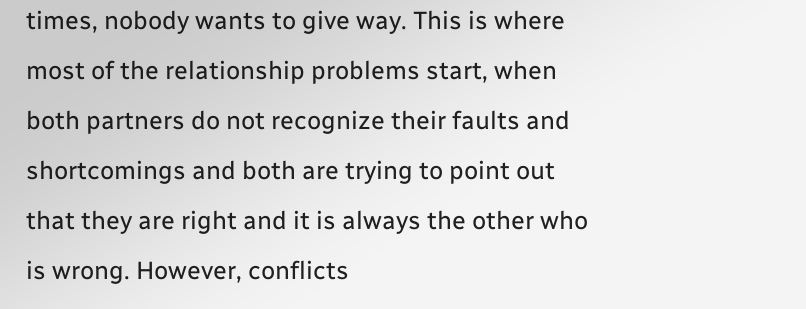times, nobody wants to give way. This is where most of the relationship problems start, when both partners do not recognize their faults and shortcomings and both are trying to point out that they are right and it is always the other who is wrong. However, conflicts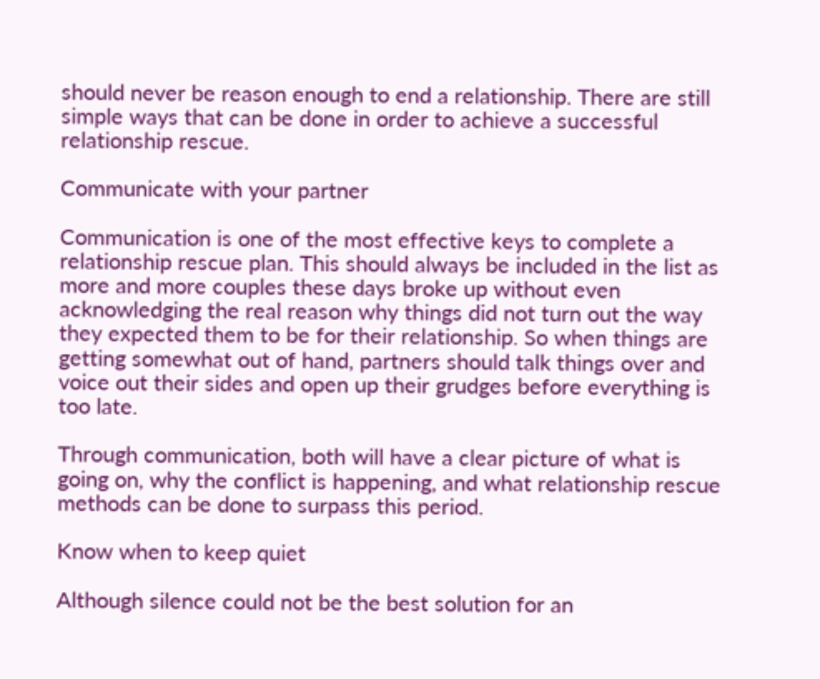should never be reason enough to end a relationship. There are still simple ways that can be done in order to achieve a successful relationship rescue.

Communicate with your partner

Communication is one of the most effective keys to complete a relationship rescue plan. This should always be included in the list as more and more couples these days broke up without even acknowledging the real reason why things did not turn out the way they expected them to be for their relationship. So when things are getting somewhat out of hand, partners should talk things over and voice out their sides and open up their grudges before everything is too late.

Through communication, both will have a clear picture of what is going on, why the conflict is happening, and what relationship rescue methods can be done to surpass this period.

Know when to keep quiet

Although silence could not be the best solution for an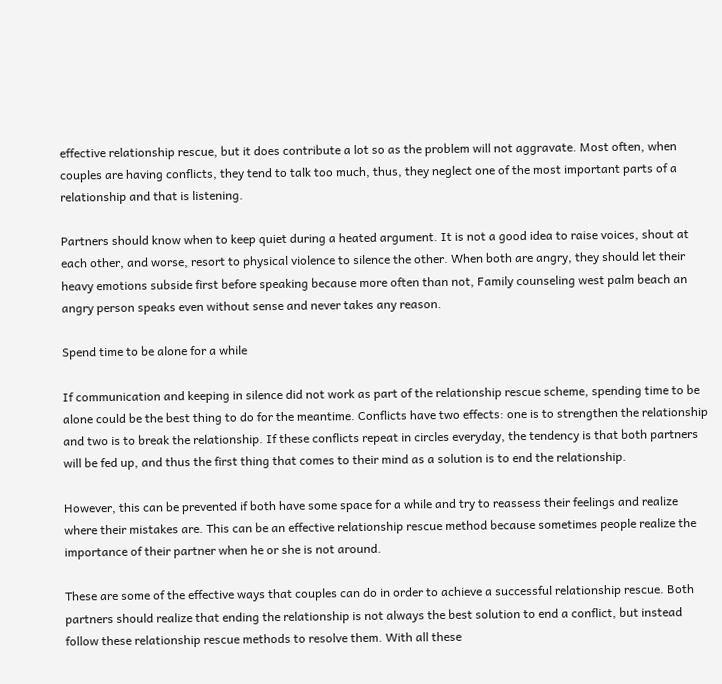effective relationship rescue, but it does contribute a lot so as the problem will not aggravate. Most often, when couples are having conflicts, they tend to talk too much, thus, they neglect one of the most important parts of a relationship and that is listening.

Partners should know when to keep quiet during a heated argument. It is not a good idea to raise voices, shout at each other, and worse, resort to physical violence to silence the other. When both are angry, they should let their heavy emotions subside first before speaking because more often than not, Family counseling west palm beach an angry person speaks even without sense and never takes any reason.

Spend time to be alone for a while

If communication and keeping in silence did not work as part of the relationship rescue scheme, spending time to be alone could be the best thing to do for the meantime. Conflicts have two effects: one is to strengthen the relationship and two is to break the relationship. If these conflicts repeat in circles everyday, the tendency is that both partners will be fed up, and thus the first thing that comes to their mind as a solution is to end the relationship.

However, this can be prevented if both have some space for a while and try to reassess their feelings and realize where their mistakes are. This can be an effective relationship rescue method because sometimes people realize the importance of their partner when he or she is not around.

These are some of the effective ways that couples can do in order to achieve a successful relationship rescue. Both partners should realize that ending the relationship is not always the best solution to end a conflict, but instead follow these relationship rescue methods to resolve them. With all these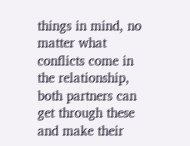things in mind, no matter what conflicts come in the relationship, both partners can get through these and make their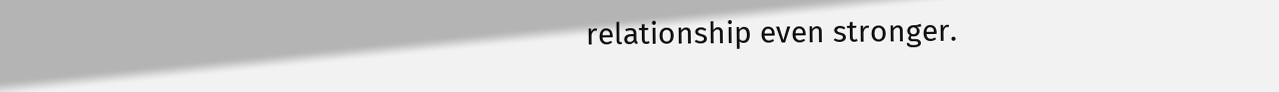relationship even stronger.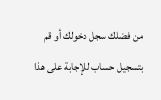من فضلك سجل دخولك أو قم بتسجيل حساب للإجابة على هذا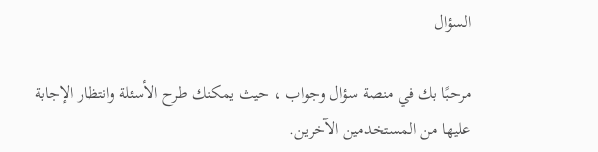السؤال

مرحبًا بك في منصة سؤال وجواب ، حيث يمكنك طرح الأسئلة وانتظار الإجابة عليها من المستخدمين الآخرين.